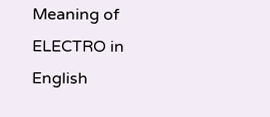Meaning of ELECTRO in English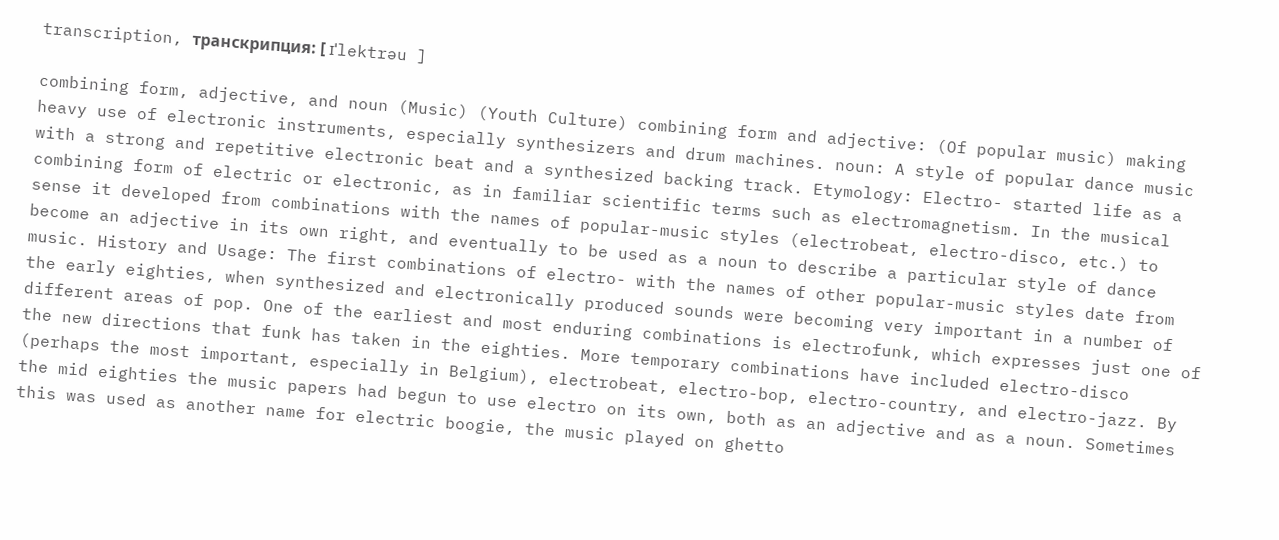transcription, транскрипция: [ ɪˈlektrəu ]

combining form, adjective, and noun (Music) (Youth Culture) combining form and adjective: (Of popular music) making heavy use of electronic instruments, especially synthesizers and drum machines. noun: A style of popular dance music with a strong and repetitive electronic beat and a synthesized backing track. Etymology: Electro- started life as a combining form of electric or electronic, as in familiar scientific terms such as electromagnetism. In the musical sense it developed from combinations with the names of popular-music styles (electrobeat, electro-disco, etc.) to become an adjective in its own right, and eventually to be used as a noun to describe a particular style of dance music. History and Usage: The first combinations of electro- with the names of other popular-music styles date from the early eighties, when synthesized and electronically produced sounds were becoming very important in a number of different areas of pop. One of the earliest and most enduring combinations is electrofunk, which expresses just one of the new directions that funk has taken in the eighties. More temporary combinations have included electro-disco (perhaps the most important, especially in Belgium), electrobeat, electro-bop, electro-country, and electro-jazz. By the mid eighties the music papers had begun to use electro on its own, both as an adjective and as a noun. Sometimes this was used as another name for electric boogie, the music played on ghetto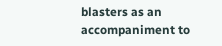blasters as an accompaniment to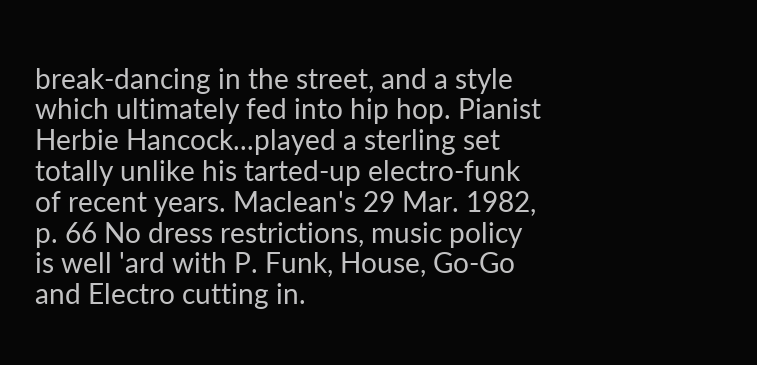break-dancing in the street, and a style which ultimately fed into hip hop. Pianist Herbie Hancock...played a sterling set totally unlike his tarted-up electro-funk of recent years. Maclean's 29 Mar. 1982, p. 66 No dress restrictions, music policy is well 'ard with P. Funk, House, Go-Go and Electro cutting in.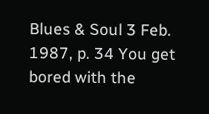Blues & Soul 3 Feb. 1987, p. 34 You get bored with the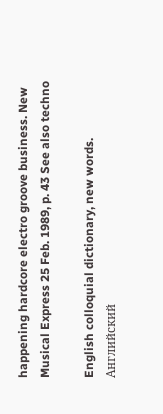happening hardcore electro groove business. New Musical Express 25 Feb. 1989, p. 43 See also techno

English colloquial dictionary, new words.      Английский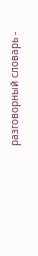разговорный словарь -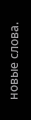новые слова.